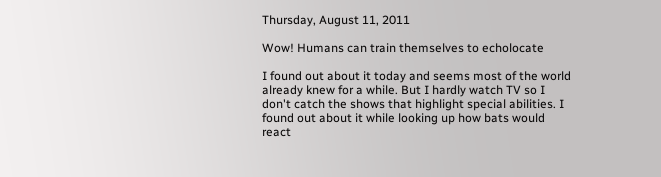Thursday, August 11, 2011

Wow! Humans can train themselves to echolocate

I found out about it today and seems most of the world already knew for a while. But I hardly watch TV so I don't catch the shows that highlight special abilities. I found out about it while looking up how bats would react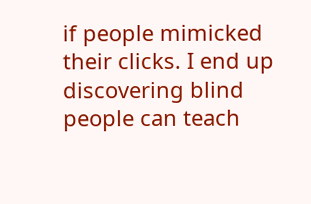if people mimicked their clicks. I end up discovering blind people can teach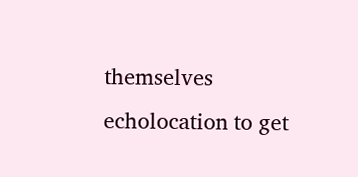themselves echolocation to get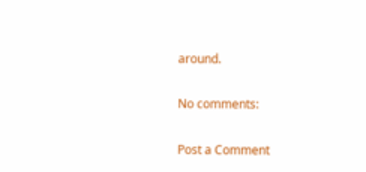around.

No comments:

Post a Comment